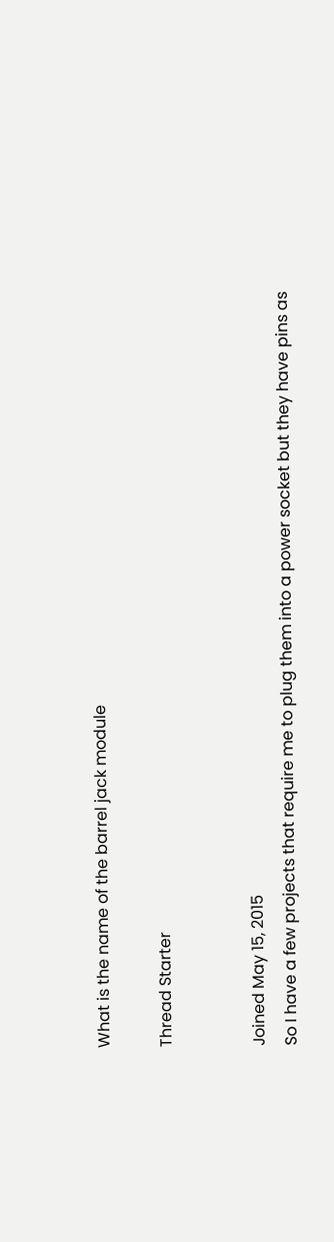What is the name of the barrel jack module

Thread Starter


Joined May 15, 2015
So I have a few projects that require me to plug them into a power socket but they have pins as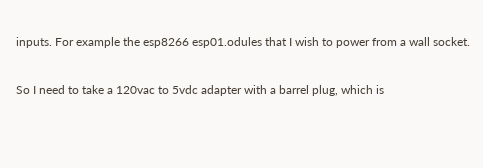inputs. For example the esp8266 esp01.odules that I wish to power from a wall socket.

So I need to take a 120vac to 5vdc adapter with a barrel plug, which is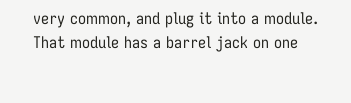very common, and plug it into a module. That module has a barrel jack on one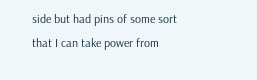side but had pins of some sort that I can take power from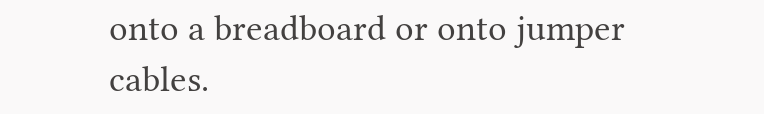onto a breadboard or onto jumper cables.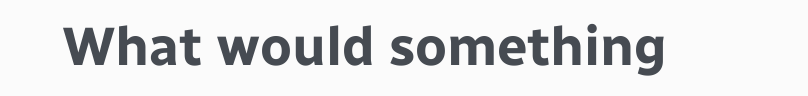What would something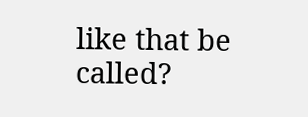like that be called?